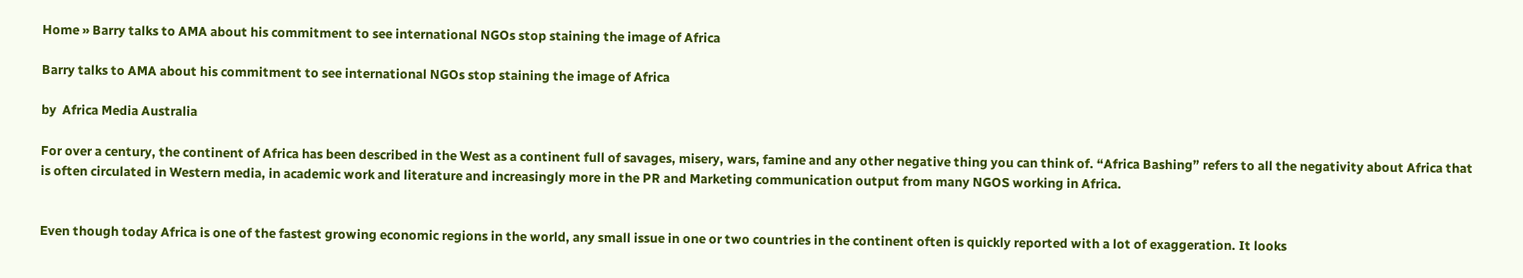Home » Barry talks to AMA about his commitment to see international NGOs stop staining the image of Africa

Barry talks to AMA about his commitment to see international NGOs stop staining the image of Africa

by  Africa Media Australia

For over a century, the continent of Africa has been described in the West as a continent full of savages, misery, wars, famine and any other negative thing you can think of. “Africa Bashing” refers to all the negativity about Africa that is often circulated in Western media, in academic work and literature and increasingly more in the PR and Marketing communication output from many NGOS working in Africa.


Even though today Africa is one of the fastest growing economic regions in the world, any small issue in one or two countries in the continent often is quickly reported with a lot of exaggeration. It looks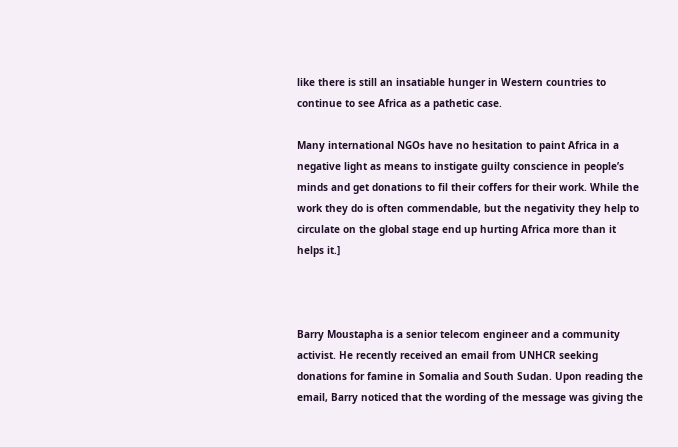like there is still an insatiable hunger in Western countries to continue to see Africa as a pathetic case.

Many international NGOs have no hesitation to paint Africa in a negative light as means to instigate guilty conscience in people’s minds and get donations to fil their coffers for their work. While the work they do is often commendable, but the negativity they help to circulate on the global stage end up hurting Africa more than it helps it.]



Barry Moustapha is a senior telecom engineer and a community activist. He recently received an email from UNHCR seeking donations for famine in Somalia and South Sudan. Upon reading the email, Barry noticed that the wording of the message was giving the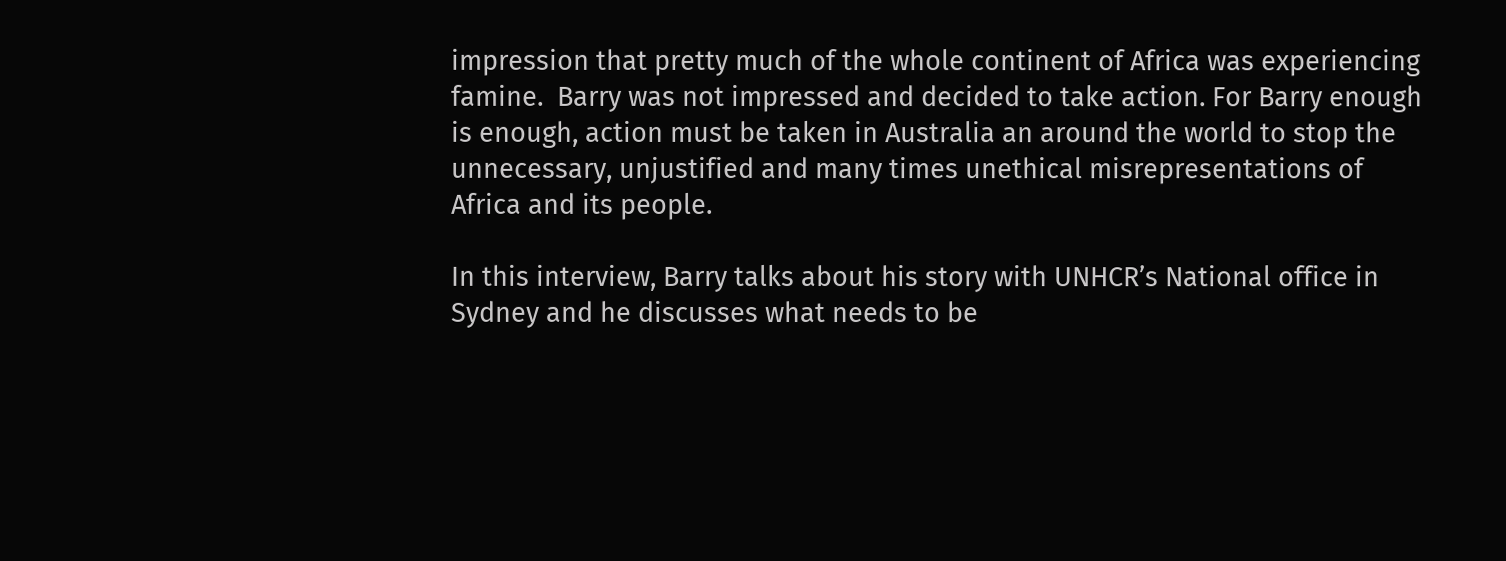impression that pretty much of the whole continent of Africa was experiencing famine.  Barry was not impressed and decided to take action. For Barry enough is enough, action must be taken in Australia an around the world to stop the unnecessary, unjustified and many times unethical misrepresentations of Africa and its people.

In this interview, Barry talks about his story with UNHCR’s National office in Sydney and he discusses what needs to be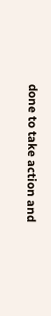done to take action and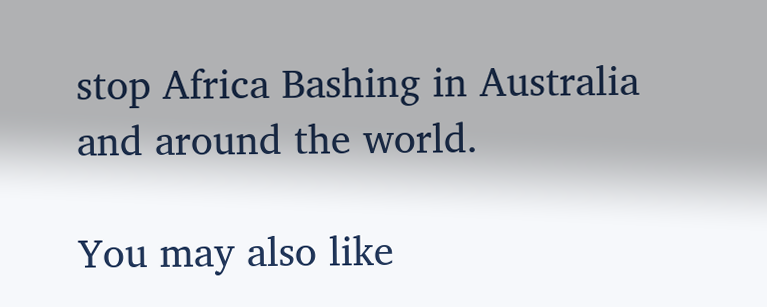stop Africa Bashing in Australia and around the world.

You may also like